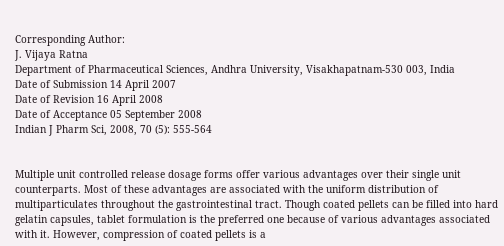Corresponding Author:
J. Vijaya Ratna
Department of Pharmaceutical Sciences, Andhra University, Visakhapatnam-530 003, India
Date of Submission 14 April 2007
Date of Revision 16 April 2008
Date of Acceptance 05 September 2008
Indian J Pharm Sci, 2008, 70 (5): 555-564


Multiple unit controlled release dosage forms offer various advantages over their single unit counterparts. Most of these advantages are associated with the uniform distribution of multiparticulates throughout the gastrointestinal tract. Though coated pellets can be filled into hard gelatin capsules, tablet formulation is the preferred one because of various advantages associated with it. However, compression of coated pellets is a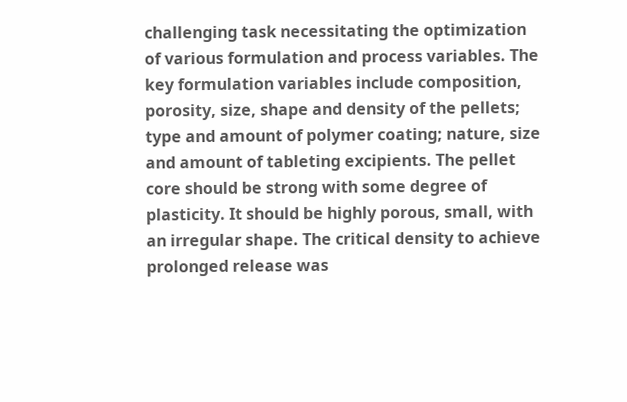challenging task necessitating the optimization of various formulation and process variables. The key formulation variables include composition, porosity, size, shape and density of the pellets; type and amount of polymer coating; nature, size and amount of tableting excipients. The pellet core should be strong with some degree of plasticity. It should be highly porous, small, with an irregular shape. The critical density to achieve prolonged release was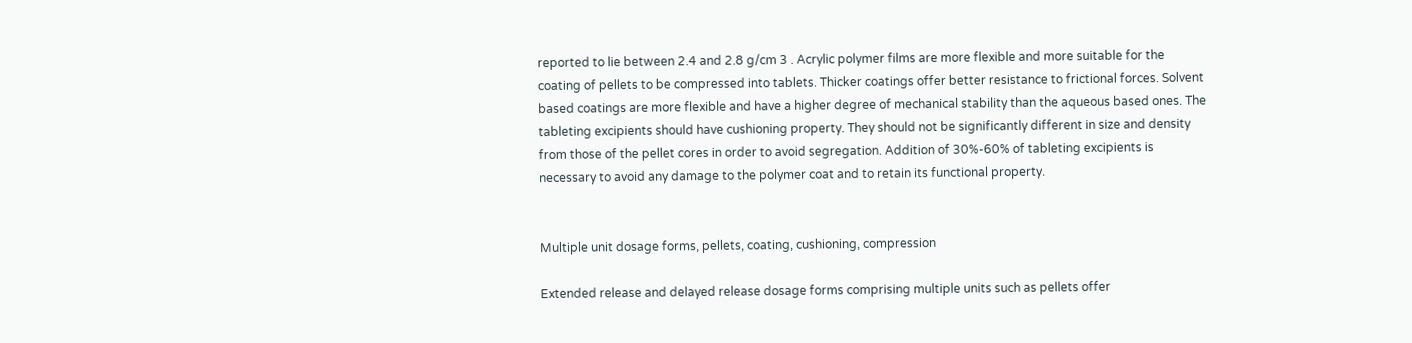reported to lie between 2.4 and 2.8 g/cm 3 . Acrylic polymer films are more flexible and more suitable for the coating of pellets to be compressed into tablets. Thicker coatings offer better resistance to frictional forces. Solvent based coatings are more flexible and have a higher degree of mechanical stability than the aqueous based ones. The tableting excipients should have cushioning property. They should not be significantly different in size and density from those of the pellet cores in order to avoid segregation. Addition of 30%-60% of tableting excipients is necessary to avoid any damage to the polymer coat and to retain its functional property.


Multiple unit dosage forms, pellets, coating, cushioning, compression

Extended release and delayed release dosage forms comprising multiple units such as pellets offer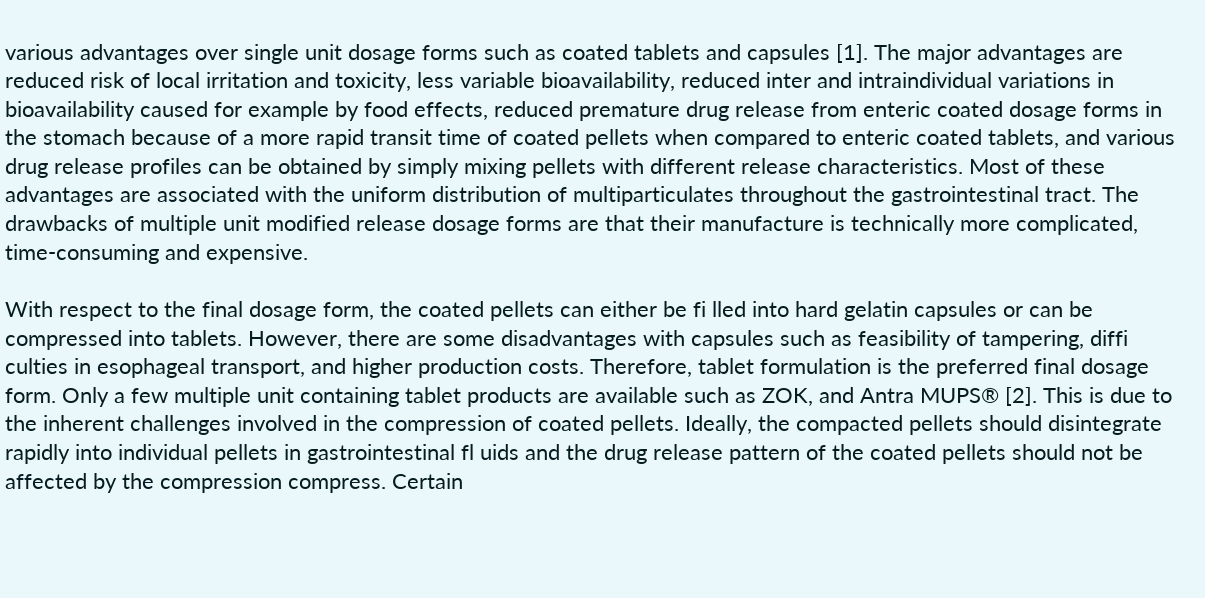various advantages over single unit dosage forms such as coated tablets and capsules [1]. The major advantages are reduced risk of local irritation and toxicity, less variable bioavailability, reduced inter and intraindividual variations in bioavailability caused for example by food effects, reduced premature drug release from enteric coated dosage forms in the stomach because of a more rapid transit time of coated pellets when compared to enteric coated tablets, and various drug release profiles can be obtained by simply mixing pellets with different release characteristics. Most of these advantages are associated with the uniform distribution of multiparticulates throughout the gastrointestinal tract. The drawbacks of multiple unit modified release dosage forms are that their manufacture is technically more complicated, time-consuming and expensive.

With respect to the final dosage form, the coated pellets can either be fi lled into hard gelatin capsules or can be compressed into tablets. However, there are some disadvantages with capsules such as feasibility of tampering, diffi culties in esophageal transport, and higher production costs. Therefore, tablet formulation is the preferred final dosage form. Only a few multiple unit containing tablet products are available such as ZOK, and Antra MUPS® [2]. This is due to the inherent challenges involved in the compression of coated pellets. Ideally, the compacted pellets should disintegrate rapidly into individual pellets in gastrointestinal fl uids and the drug release pattern of the coated pellets should not be affected by the compression compress. Certain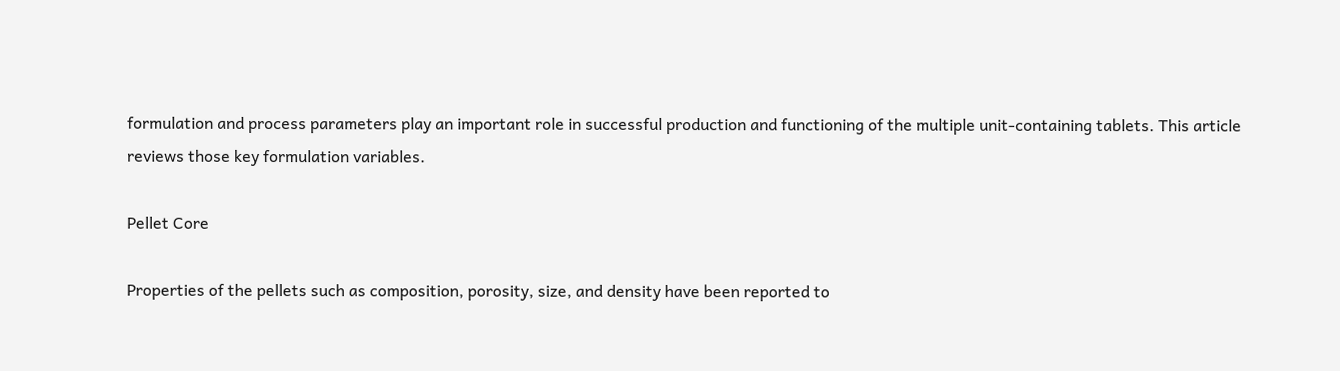formulation and process parameters play an important role in successful production and functioning of the multiple unit-containing tablets. This article reviews those key formulation variables.

Pellet Core

Properties of the pellets such as composition, porosity, size, and density have been reported to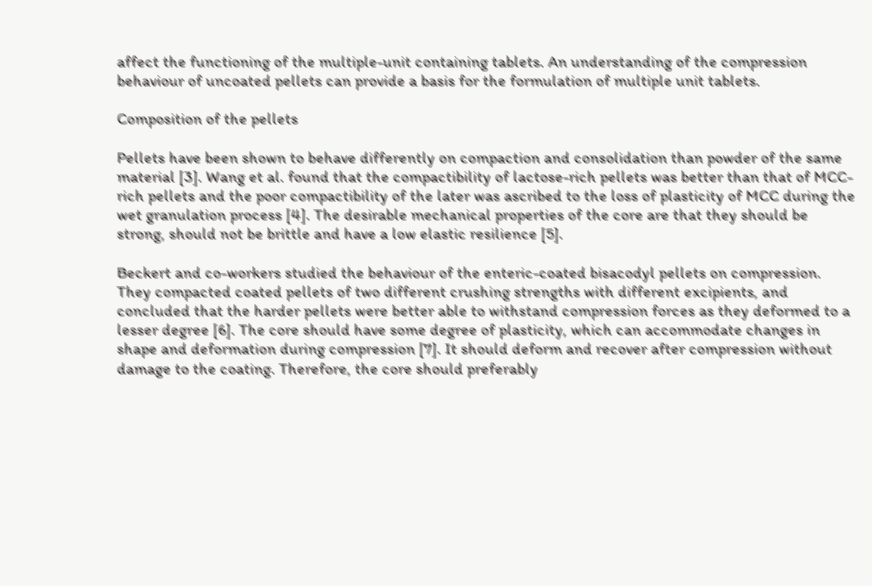affect the functioning of the multiple-unit containing tablets. An understanding of the compression behaviour of uncoated pellets can provide a basis for the formulation of multiple unit tablets.

Composition of the pellets

Pellets have been shown to behave differently on compaction and consolidation than powder of the same material [3]. Wang et al. found that the compactibility of lactose-rich pellets was better than that of MCC-rich pellets and the poor compactibility of the later was ascribed to the loss of plasticity of MCC during the wet granulation process [4]. The desirable mechanical properties of the core are that they should be strong, should not be brittle and have a low elastic resilience [5].

Beckert and co-workers studied the behaviour of the enteric-coated bisacodyl pellets on compression. They compacted coated pellets of two different crushing strengths with different excipients, and concluded that the harder pellets were better able to withstand compression forces as they deformed to a lesser degree [6]. The core should have some degree of plasticity, which can accommodate changes in shape and deformation during compression [7]. It should deform and recover after compression without damage to the coating. Therefore, the core should preferably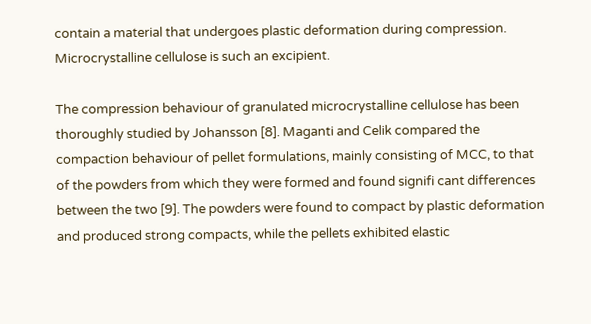contain a material that undergoes plastic deformation during compression. Microcrystalline cellulose is such an excipient.

The compression behaviour of granulated microcrystalline cellulose has been thoroughly studied by Johansson [8]. Maganti and Celik compared the compaction behaviour of pellet formulations, mainly consisting of MCC, to that of the powders from which they were formed and found signifi cant differences between the two [9]. The powders were found to compact by plastic deformation and produced strong compacts, while the pellets exhibited elastic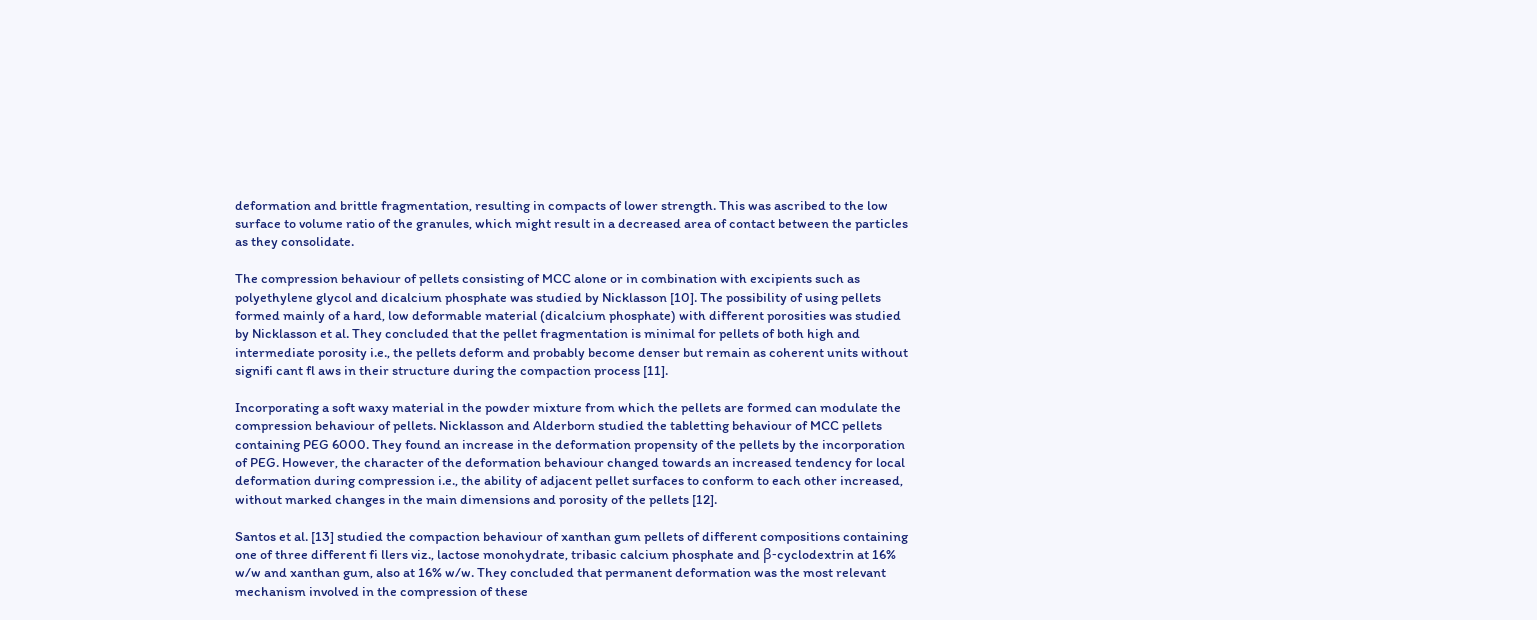deformation and brittle fragmentation, resulting in compacts of lower strength. This was ascribed to the low surface to volume ratio of the granules, which might result in a decreased area of contact between the particles as they consolidate.

The compression behaviour of pellets consisting of MCC alone or in combination with excipients such as polyethylene glycol and dicalcium phosphate was studied by Nicklasson [10]. The possibility of using pellets formed mainly of a hard, low deformable material (dicalcium phosphate) with different porosities was studied by Nicklasson et al. They concluded that the pellet fragmentation is minimal for pellets of both high and intermediate porosity i.e., the pellets deform and probably become denser but remain as coherent units without signifi cant fl aws in their structure during the compaction process [11].

Incorporating a soft waxy material in the powder mixture from which the pellets are formed can modulate the compression behaviour of pellets. Nicklasson and Alderborn studied the tabletting behaviour of MCC pellets containing PEG 6000. They found an increase in the deformation propensity of the pellets by the incorporation of PEG. However, the character of the deformation behaviour changed towards an increased tendency for local deformation during compression i.e., the ability of adjacent pellet surfaces to conform to each other increased, without marked changes in the main dimensions and porosity of the pellets [12].

Santos et al. [13] studied the compaction behaviour of xanthan gum pellets of different compositions containing one of three different fi llers viz., lactose monohydrate, tribasic calcium phosphate and β-cyclodextrin at 16% w/w and xanthan gum, also at 16% w/w. They concluded that permanent deformation was the most relevant mechanism involved in the compression of these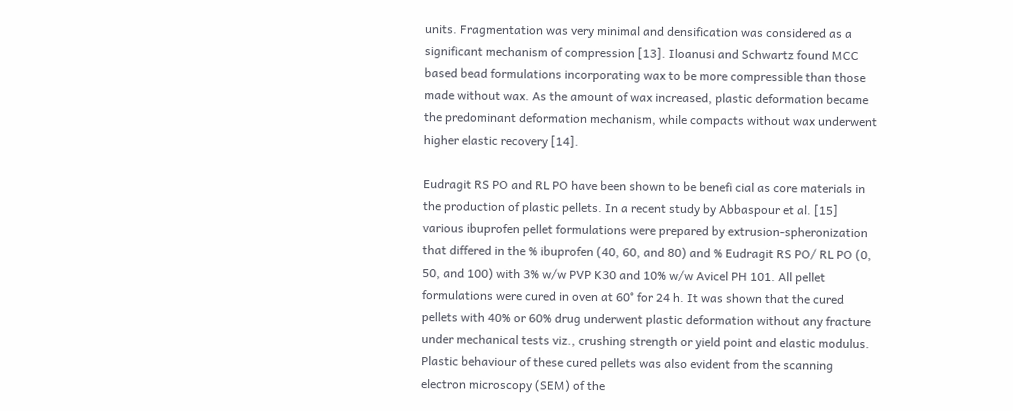units. Fragmentation was very minimal and densification was considered as a significant mechanism of compression [13]. Iloanusi and Schwartz found MCC based bead formulations incorporating wax to be more compressible than those made without wax. As the amount of wax increased, plastic deformation became the predominant deformation mechanism, while compacts without wax underwent higher elastic recovery [14].

Eudragit RS PO and RL PO have been shown to be benefi cial as core materials in the production of plastic pellets. In a recent study by Abbaspour et al. [15] various ibuprofen pellet formulations were prepared by extrusion-spheronization that differed in the % ibuprofen (40, 60, and 80) and % Eudragit RS PO/ RL PO (0, 50, and 100) with 3% w/w PVP K30 and 10% w/w Avicel PH 101. All pellet formulations were cured in oven at 60° for 24 h. It was shown that the cured pellets with 40% or 60% drug underwent plastic deformation without any fracture under mechanical tests viz., crushing strength or yield point and elastic modulus. Plastic behaviour of these cured pellets was also evident from the scanning electron microscopy (SEM) of the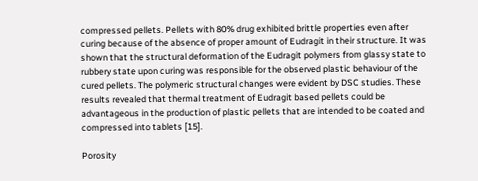compressed pellets. Pellets with 80% drug exhibited brittle properties even after curing because of the absence of proper amount of Eudragit in their structure. It was shown that the structural deformation of the Eudragit polymers from glassy state to rubbery state upon curing was responsible for the observed plastic behaviour of the cured pellets. The polymeric structural changes were evident by DSC studies. These results revealed that thermal treatment of Eudragit based pellets could be advantageous in the production of plastic pellets that are intended to be coated and compressed into tablets [15].

Porosity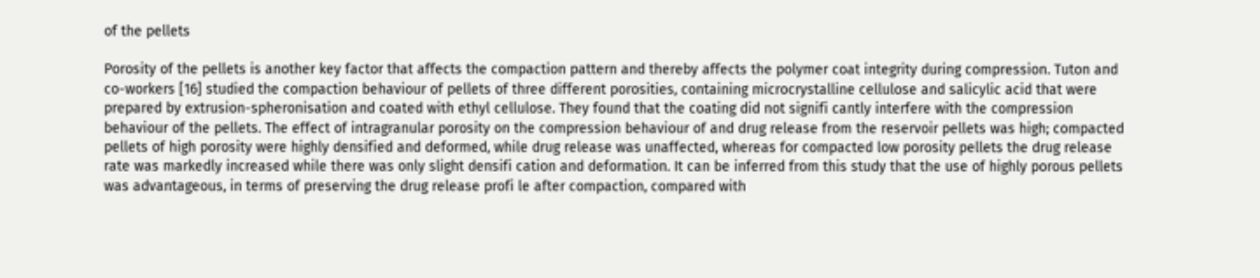of the pellets

Porosity of the pellets is another key factor that affects the compaction pattern and thereby affects the polymer coat integrity during compression. Tuton and co-workers [16] studied the compaction behaviour of pellets of three different porosities, containing microcrystalline cellulose and salicylic acid that were prepared by extrusion-spheronisation and coated with ethyl cellulose. They found that the coating did not signifi cantly interfere with the compression behaviour of the pellets. The effect of intragranular porosity on the compression behaviour of and drug release from the reservoir pellets was high; compacted pellets of high porosity were highly densified and deformed, while drug release was unaffected, whereas for compacted low porosity pellets the drug release rate was markedly increased while there was only slight densifi cation and deformation. It can be inferred from this study that the use of highly porous pellets was advantageous, in terms of preserving the drug release profi le after compaction, compared with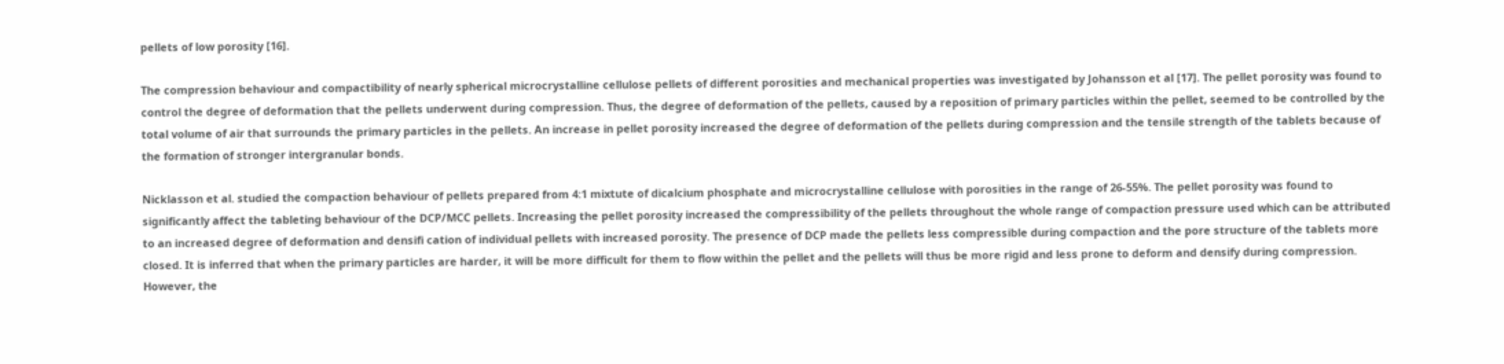pellets of low porosity [16].

The compression behaviour and compactibility of nearly spherical microcrystalline cellulose pellets of different porosities and mechanical properties was investigated by Johansson et al [17]. The pellet porosity was found to control the degree of deformation that the pellets underwent during compression. Thus, the degree of deformation of the pellets, caused by a reposition of primary particles within the pellet, seemed to be controlled by the total volume of air that surrounds the primary particles in the pellets. An increase in pellet porosity increased the degree of deformation of the pellets during compression and the tensile strength of the tablets because of the formation of stronger intergranular bonds.

Nicklasson et al. studied the compaction behaviour of pellets prepared from 4:1 mixtute of dicalcium phosphate and microcrystalline cellulose with porosities in the range of 26-55%. The pellet porosity was found to significantly affect the tableting behaviour of the DCP/MCC pellets. Increasing the pellet porosity increased the compressibility of the pellets throughout the whole range of compaction pressure used which can be attributed to an increased degree of deformation and densifi cation of individual pellets with increased porosity. The presence of DCP made the pellets less compressible during compaction and the pore structure of the tablets more closed. It is inferred that when the primary particles are harder, it will be more difficult for them to flow within the pellet and the pellets will thus be more rigid and less prone to deform and densify during compression. However, the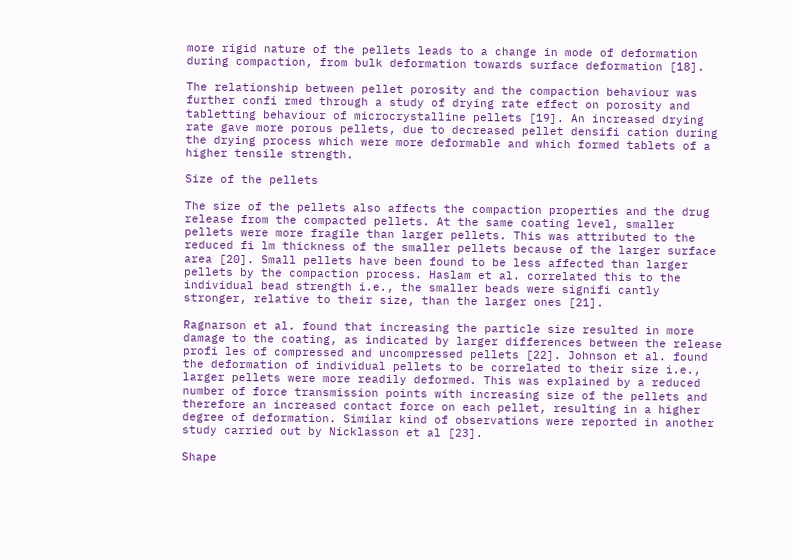more rigid nature of the pellets leads to a change in mode of deformation during compaction, from bulk deformation towards surface deformation [18].

The relationship between pellet porosity and the compaction behaviour was further confi rmed through a study of drying rate effect on porosity and tabletting behaviour of microcrystalline pellets [19]. An increased drying rate gave more porous pellets, due to decreased pellet densifi cation during the drying process which were more deformable and which formed tablets of a higher tensile strength.

Size of the pellets

The size of the pellets also affects the compaction properties and the drug release from the compacted pellets. At the same coating level, smaller pellets were more fragile than larger pellets. This was attributed to the reduced fi lm thickness of the smaller pellets because of the larger surface area [20]. Small pellets have been found to be less affected than larger pellets by the compaction process. Haslam et al. correlated this to the individual bead strength i.e., the smaller beads were signifi cantly stronger, relative to their size, than the larger ones [21].

Ragnarson et al. found that increasing the particle size resulted in more damage to the coating, as indicated by larger differences between the release profi les of compressed and uncompressed pellets [22]. Johnson et al. found the deformation of individual pellets to be correlated to their size i.e., larger pellets were more readily deformed. This was explained by a reduced number of force transmission points with increasing size of the pellets and therefore an increased contact force on each pellet, resulting in a higher degree of deformation. Similar kind of observations were reported in another study carried out by Nicklasson et al [23].

Shape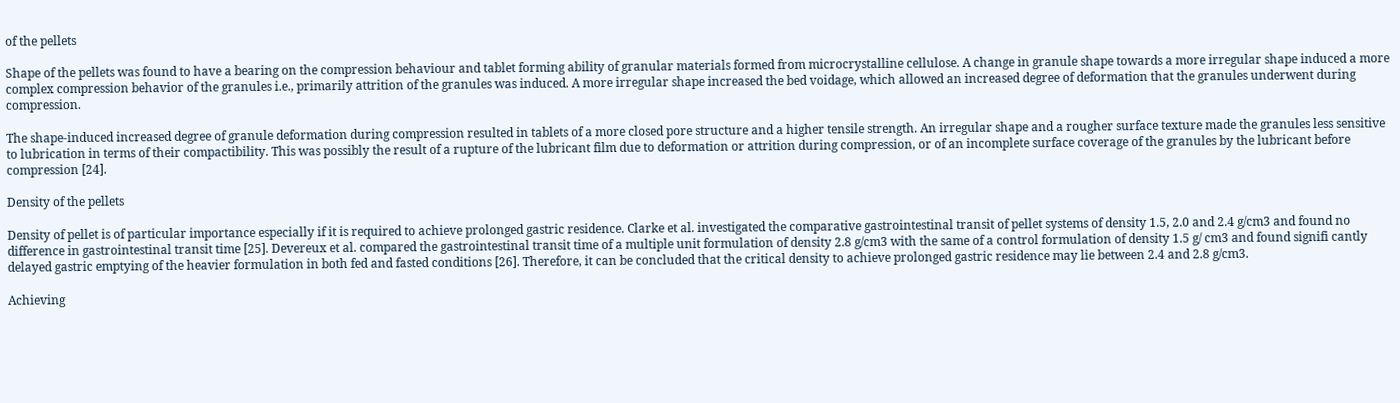of the pellets

Shape of the pellets was found to have a bearing on the compression behaviour and tablet forming ability of granular materials formed from microcrystalline cellulose. A change in granule shape towards a more irregular shape induced a more complex compression behavior of the granules i.e., primarily attrition of the granules was induced. A more irregular shape increased the bed voidage, which allowed an increased degree of deformation that the granules underwent during compression.

The shape-induced increased degree of granule deformation during compression resulted in tablets of a more closed pore structure and a higher tensile strength. An irregular shape and a rougher surface texture made the granules less sensitive to lubrication in terms of their compactibility. This was possibly the result of a rupture of the lubricant film due to deformation or attrition during compression, or of an incomplete surface coverage of the granules by the lubricant before compression [24].

Density of the pellets

Density of pellet is of particular importance especially if it is required to achieve prolonged gastric residence. Clarke et al. investigated the comparative gastrointestinal transit of pellet systems of density 1.5, 2.0 and 2.4 g/cm3 and found no difference in gastrointestinal transit time [25]. Devereux et al. compared the gastrointestinal transit time of a multiple unit formulation of density 2.8 g/cm3 with the same of a control formulation of density 1.5 g/ cm3 and found signifi cantly delayed gastric emptying of the heavier formulation in both fed and fasted conditions [26]. Therefore, it can be concluded that the critical density to achieve prolonged gastric residence may lie between 2.4 and 2.8 g/cm3.

Achieving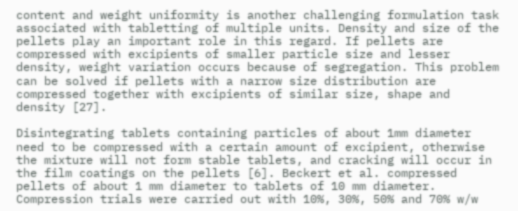content and weight uniformity is another challenging formulation task associated with tabletting of multiple units. Density and size of the pellets play an important role in this regard. If pellets are compressed with excipients of smaller particle size and lesser density, weight variation occurs because of segregation. This problem can be solved if pellets with a narrow size distribution are compressed together with excipients of similar size, shape and density [27].

Disintegrating tablets containing particles of about 1mm diameter need to be compressed with a certain amount of excipient, otherwise the mixture will not form stable tablets, and cracking will occur in the film coatings on the pellets [6]. Beckert et al. compressed pellets of about 1 mm diameter to tablets of 10 mm diameter. Compression trials were carried out with 10%, 30%, 50% and 70% w/w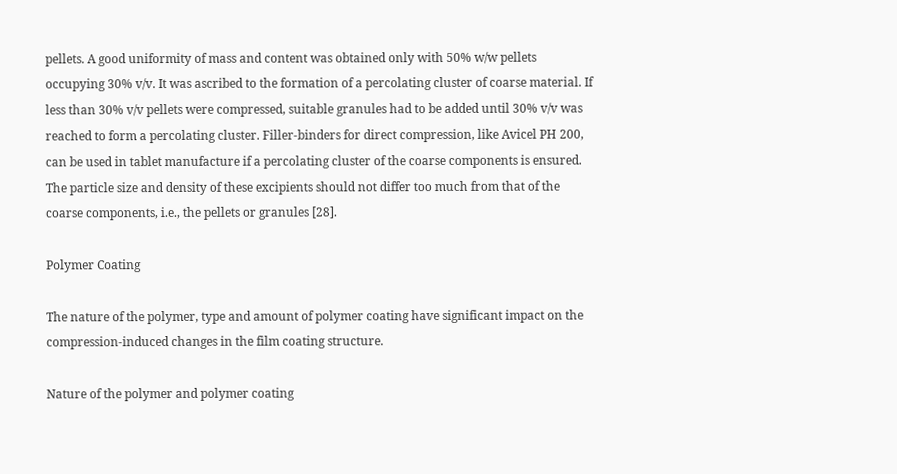pellets. A good uniformity of mass and content was obtained only with 50% w/w pellets occupying 30% v/v. It was ascribed to the formation of a percolating cluster of coarse material. If less than 30% v/v pellets were compressed, suitable granules had to be added until 30% v/v was reached to form a percolating cluster. Filler-binders for direct compression, like Avicel PH 200, can be used in tablet manufacture if a percolating cluster of the coarse components is ensured. The particle size and density of these excipients should not differ too much from that of the coarse components, i.e., the pellets or granules [28].

Polymer Coating

The nature of the polymer, type and amount of polymer coating have significant impact on the compression-induced changes in the film coating structure.

Nature of the polymer and polymer coating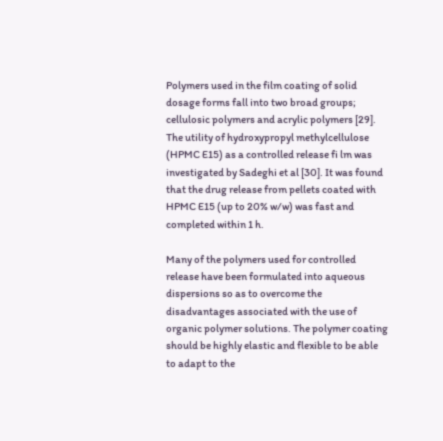Polymers used in the film coating of solid dosage forms fall into two broad groups; cellulosic polymers and acrylic polymers [29]. The utility of hydroxypropyl methylcellulose (HPMC E15) as a controlled release fi lm was investigated by Sadeghi et al [30]. It was found that the drug release from pellets coated with HPMC E15 (up to 20% w/w) was fast and completed within 1 h.

Many of the polymers used for controlled release have been formulated into aqueous dispersions so as to overcome the disadvantages associated with the use of organic polymer solutions. The polymer coating should be highly elastic and flexible to be able to adapt to the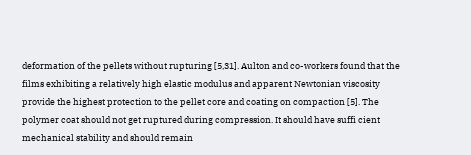deformation of the pellets without rupturing [5,31]. Aulton and co-workers found that the films exhibiting a relatively high elastic modulus and apparent Newtonian viscosity provide the highest protection to the pellet core and coating on compaction [5]. The polymer coat should not get ruptured during compression. It should have suffi cient mechanical stability and should remain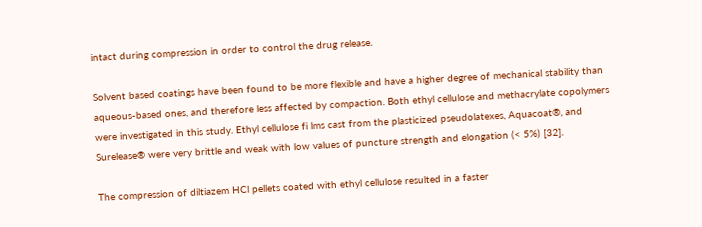intact during compression in order to control the drug release.

Solvent based coatings have been found to be more flexible and have a higher degree of mechanical stability than aqueous-based ones, and therefore less affected by compaction. Both ethyl cellulose and methacrylate copolymers were investigated in this study. Ethyl cellulose fi lms cast from the plasticized pseudolatexes, Aquacoat®, and Surelease® were very brittle and weak with low values of puncture strength and elongation (< 5%) [32].

The compression of diltiazem HCl pellets coated with ethyl cellulose resulted in a faster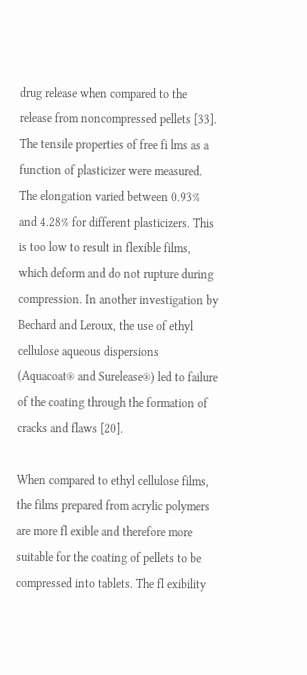drug release when compared to the release from noncompressed pellets [33]. The tensile properties of free fi lms as a function of plasticizer were measured. The elongation varied between 0.93% and 4.28% for different plasticizers. This is too low to result in flexible films, which deform and do not rupture during compression. In another investigation by Bechard and Leroux, the use of ethyl cellulose aqueous dispersions (Aquacoat® and Surelease®) led to failure of the coating through the formation of cracks and flaws [20].

When compared to ethyl cellulose films, the films prepared from acrylic polymers are more fl exible and therefore more suitable for the coating of pellets to be compressed into tablets. The fl exibility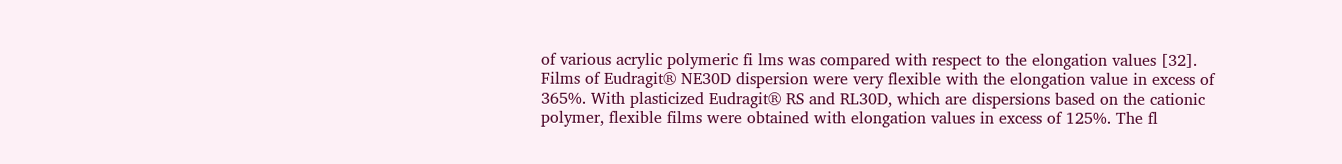of various acrylic polymeric fi lms was compared with respect to the elongation values [32]. Films of Eudragit® NE30D dispersion were very flexible with the elongation value in excess of 365%. With plasticized Eudragit® RS and RL30D, which are dispersions based on the cationic polymer, flexible films were obtained with elongation values in excess of 125%. The fl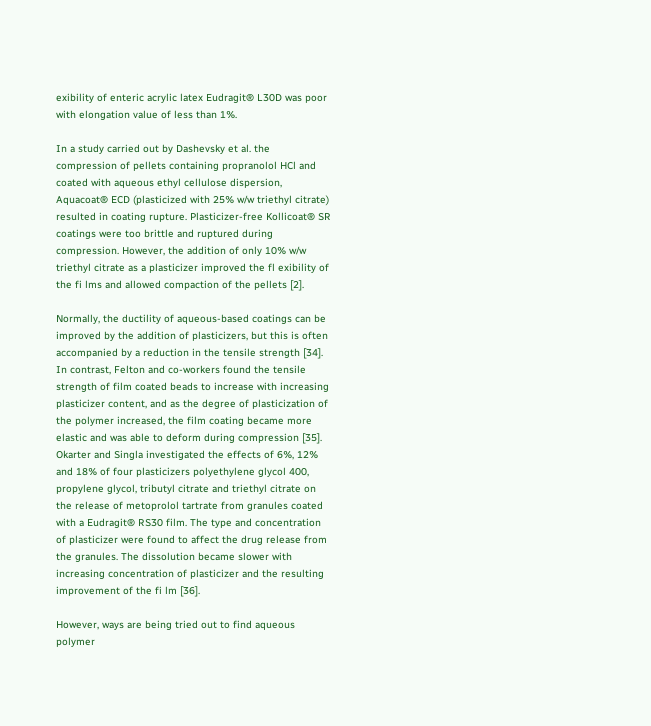exibility of enteric acrylic latex Eudragit® L30D was poor with elongation value of less than 1%.

In a study carried out by Dashevsky et al. the compression of pellets containing propranolol HCl and coated with aqueous ethyl cellulose dispersion, Aquacoat® ECD (plasticized with 25% w/w triethyl citrate) resulted in coating rupture. Plasticizer-free Kollicoat® SR coatings were too brittle and ruptured during compression. However, the addition of only 10% w/w triethyl citrate as a plasticizer improved the fl exibility of the fi lms and allowed compaction of the pellets [2].

Normally, the ductility of aqueous-based coatings can be improved by the addition of plasticizers, but this is often accompanied by a reduction in the tensile strength [34]. In contrast, Felton and co-workers found the tensile strength of film coated beads to increase with increasing plasticizer content, and as the degree of plasticization of the polymer increased, the film coating became more elastic and was able to deform during compression [35]. Okarter and Singla investigated the effects of 6%, 12% and 18% of four plasticizers polyethylene glycol 400, propylene glycol, tributyl citrate and triethyl citrate on the release of metoprolol tartrate from granules coated with a Eudragit® RS30 film. The type and concentration of plasticizer were found to affect the drug release from the granules. The dissolution became slower with increasing concentration of plasticizer and the resulting improvement of the fi lm [36].

However, ways are being tried out to find aqueous polymer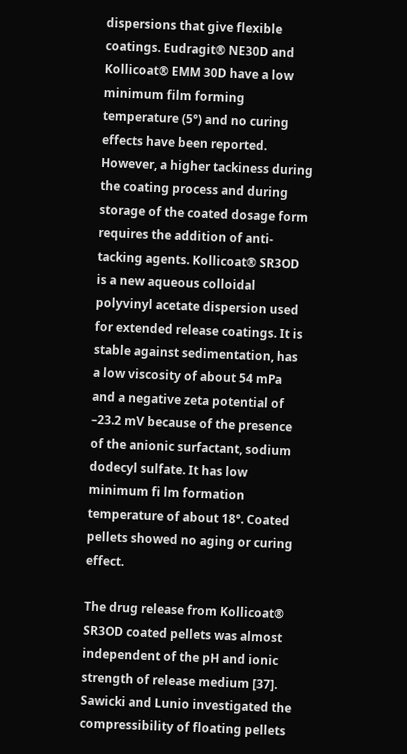dispersions that give flexible coatings. Eudragit® NE30D and Kollicoat® EMM 30D have a low minimum film forming temperature (5°) and no curing effects have been reported. However, a higher tackiness during the coating process and during storage of the coated dosage form requires the addition of anti-tacking agents. Kollicoat® SR3OD is a new aqueous colloidal polyvinyl acetate dispersion used for extended release coatings. It is stable against sedimentation, has a low viscosity of about 54 mPa and a negative zeta potential of –23.2 mV because of the presence of the anionic surfactant, sodium dodecyl sulfate. It has low minimum fi lm formation temperature of about 18°. Coated pellets showed no aging or curing effect.

The drug release from Kollicoat® SR3OD coated pellets was almost independent of the pH and ionic strength of release medium [37]. Sawicki and Lunio investigated the compressibility of floating pellets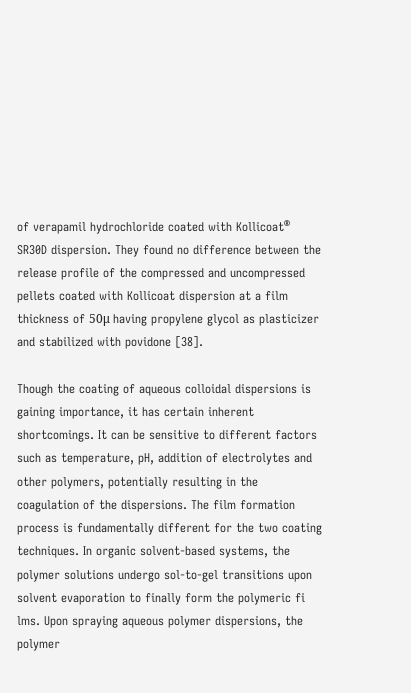of verapamil hydrochloride coated with Kollicoat® SR30D dispersion. They found no difference between the release profile of the compressed and uncompressed pellets coated with Kollicoat dispersion at a film thickness of 50μ having propylene glycol as plasticizer and stabilized with povidone [38].

Though the coating of aqueous colloidal dispersions is gaining importance, it has certain inherent shortcomings. It can be sensitive to different factors such as temperature, pH, addition of electrolytes and other polymers, potentially resulting in the coagulation of the dispersions. The film formation process is fundamentally different for the two coating techniques. In organic solvent-based systems, the polymer solutions undergo sol-to-gel transitions upon solvent evaporation to finally form the polymeric fi lms. Upon spraying aqueous polymer dispersions, the polymer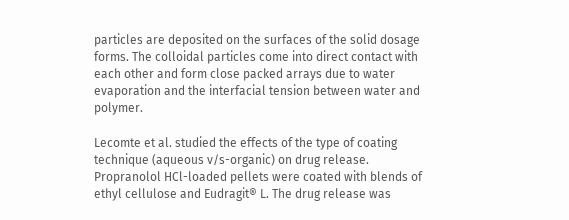particles are deposited on the surfaces of the solid dosage forms. The colloidal particles come into direct contact with each other and form close packed arrays due to water evaporation and the interfacial tension between water and polymer.

Lecomte et al. studied the effects of the type of coating technique (aqueous v/s-organic) on drug release. Propranolol HCl-loaded pellets were coated with blends of ethyl cellulose and Eudragit® L. The drug release was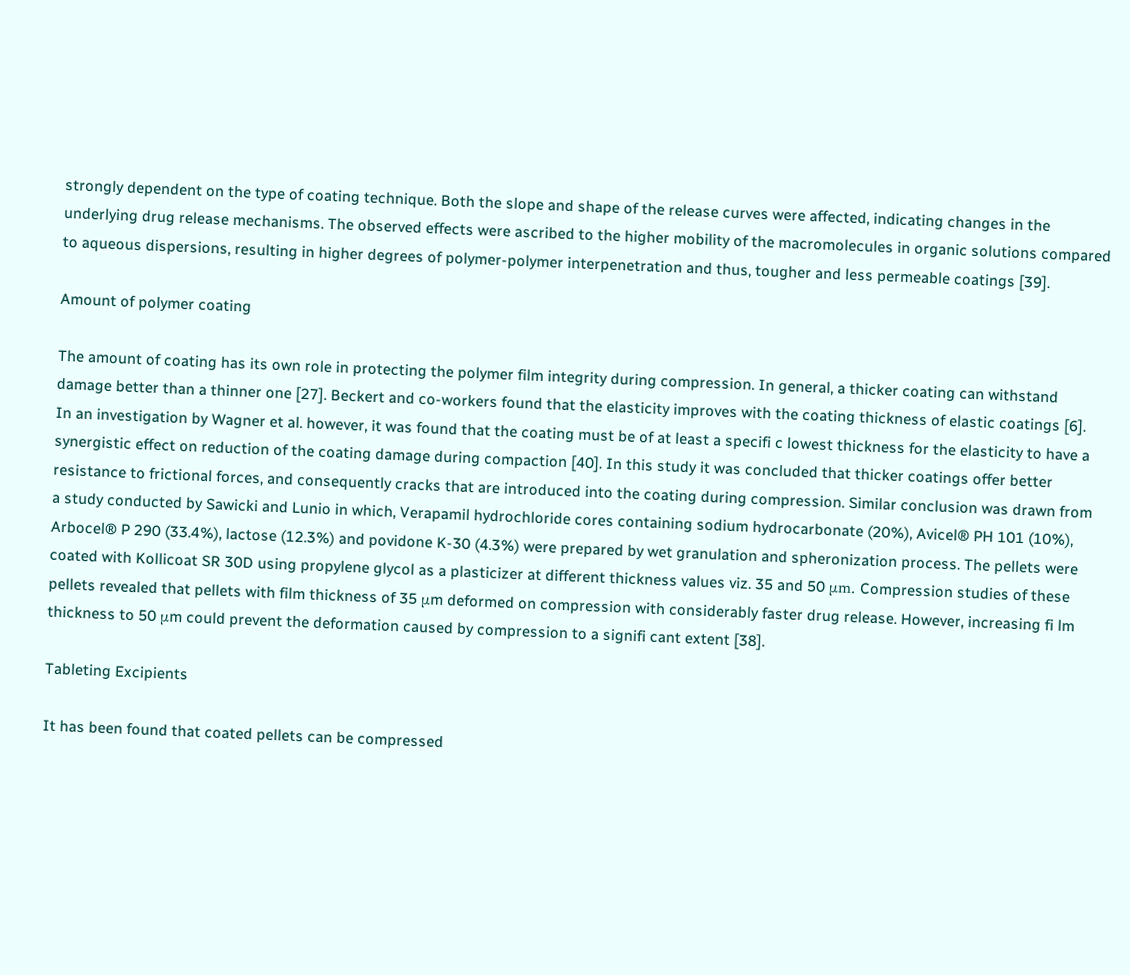strongly dependent on the type of coating technique. Both the slope and shape of the release curves were affected, indicating changes in the underlying drug release mechanisms. The observed effects were ascribed to the higher mobility of the macromolecules in organic solutions compared to aqueous dispersions, resulting in higher degrees of polymer-polymer interpenetration and thus, tougher and less permeable coatings [39].

Amount of polymer coating

The amount of coating has its own role in protecting the polymer film integrity during compression. In general, a thicker coating can withstand damage better than a thinner one [27]. Beckert and co-workers found that the elasticity improves with the coating thickness of elastic coatings [6]. In an investigation by Wagner et al. however, it was found that the coating must be of at least a specifi c lowest thickness for the elasticity to have a synergistic effect on reduction of the coating damage during compaction [40]. In this study it was concluded that thicker coatings offer better resistance to frictional forces, and consequently cracks that are introduced into the coating during compression. Similar conclusion was drawn from a study conducted by Sawicki and Lunio in which, Verapamil hydrochloride cores containing sodium hydrocarbonate (20%), Avicel® PH 101 (10%), Arbocel® P 290 (33.4%), lactose (12.3%) and povidone K-30 (4.3%) were prepared by wet granulation and spheronization process. The pellets were coated with Kollicoat SR 30D using propylene glycol as a plasticizer at different thickness values viz. 35 and 50 μm. Compression studies of these pellets revealed that pellets with film thickness of 35 μm deformed on compression with considerably faster drug release. However, increasing fi lm thickness to 50 μm could prevent the deformation caused by compression to a signifi cant extent [38].

Tableting Excipients

It has been found that coated pellets can be compressed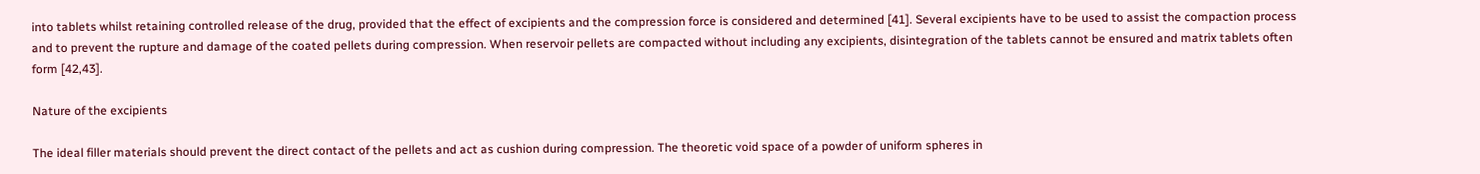into tablets whilst retaining controlled release of the drug, provided that the effect of excipients and the compression force is considered and determined [41]. Several excipients have to be used to assist the compaction process and to prevent the rupture and damage of the coated pellets during compression. When reservoir pellets are compacted without including any excipients, disintegration of the tablets cannot be ensured and matrix tablets often form [42,43].

Nature of the excipients

The ideal filler materials should prevent the direct contact of the pellets and act as cushion during compression. The theoretic void space of a powder of uniform spheres in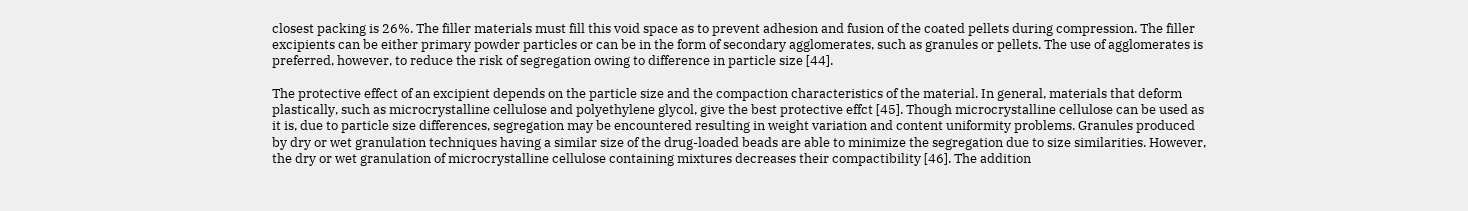closest packing is 26%. The filler materials must fill this void space as to prevent adhesion and fusion of the coated pellets during compression. The filler excipients can be either primary powder particles or can be in the form of secondary agglomerates, such as granules or pellets. The use of agglomerates is preferred, however, to reduce the risk of segregation owing to difference in particle size [44].

The protective effect of an excipient depends on the particle size and the compaction characteristics of the material. In general, materials that deform plastically, such as microcrystalline cellulose and polyethylene glycol, give the best protective effct [45]. Though microcrystalline cellulose can be used as it is, due to particle size differences, segregation may be encountered resulting in weight variation and content uniformity problems. Granules produced by dry or wet granulation techniques having a similar size of the drug-loaded beads are able to minimize the segregation due to size similarities. However, the dry or wet granulation of microcrystalline cellulose containing mixtures decreases their compactibility [46]. The addition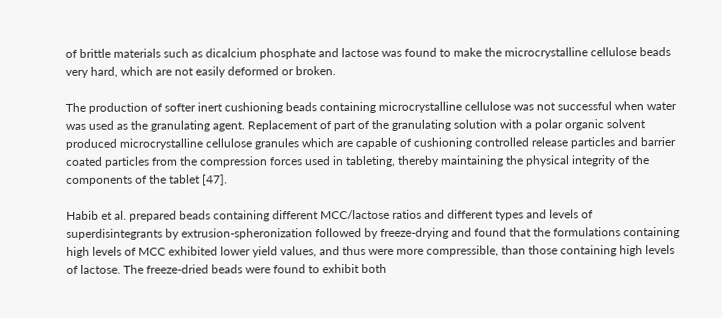of brittle materials such as dicalcium phosphate and lactose was found to make the microcrystalline cellulose beads very hard, which are not easily deformed or broken.

The production of softer inert cushioning beads containing microcrystalline cellulose was not successful when water was used as the granulating agent. Replacement of part of the granulating solution with a polar organic solvent produced microcrystalline cellulose granules which are capable of cushioning controlled release particles and barrier coated particles from the compression forces used in tableting, thereby maintaining the physical integrity of the components of the tablet [47].

Habib et al. prepared beads containing different MCC/lactose ratios and different types and levels of superdisintegrants by extrusion-spheronization followed by freeze-drying and found that the formulations containing high levels of MCC exhibited lower yield values, and thus were more compressible, than those containing high levels of lactose. The freeze-dried beads were found to exhibit both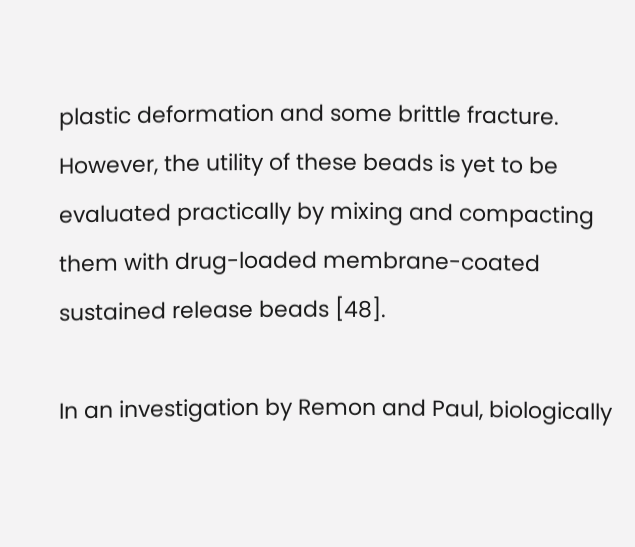plastic deformation and some brittle fracture. However, the utility of these beads is yet to be evaluated practically by mixing and compacting them with drug-loaded membrane-coated sustained release beads [48].

In an investigation by Remon and Paul, biologically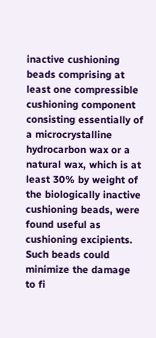inactive cushioning beads comprising at least one compressible cushioning component consisting essentially of a microcrystalline hydrocarbon wax or a natural wax, which is at least 30% by weight of the biologically inactive cushioning beads, were found useful as cushioning excipients. Such beads could minimize the damage to fi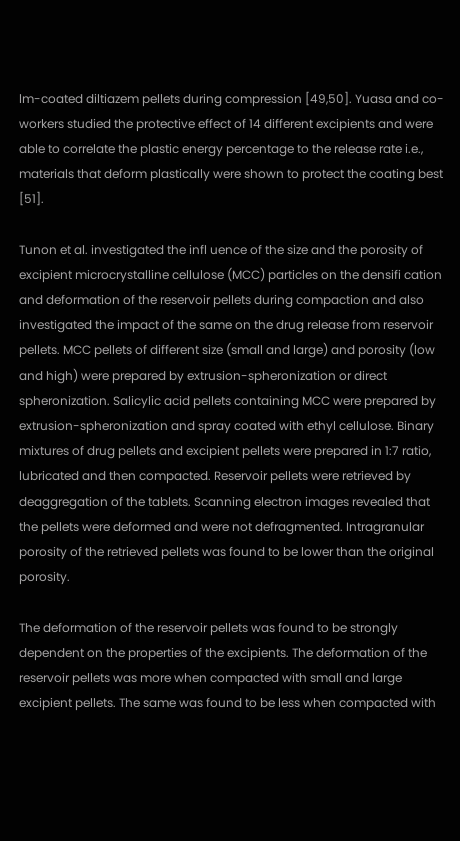lm-coated diltiazem pellets during compression [49,50]. Yuasa and co-workers studied the protective effect of 14 different excipients and were able to correlate the plastic energy percentage to the release rate i.e., materials that deform plastically were shown to protect the coating best [51].

Tunon et al. investigated the infl uence of the size and the porosity of excipient microcrystalline cellulose (MCC) particles on the densifi cation and deformation of the reservoir pellets during compaction and also investigated the impact of the same on the drug release from reservoir pellets. MCC pellets of different size (small and large) and porosity (low and high) were prepared by extrusion-spheronization or direct spheronization. Salicylic acid pellets containing MCC were prepared by extrusion-spheronization and spray coated with ethyl cellulose. Binary mixtures of drug pellets and excipient pellets were prepared in 1:7 ratio, lubricated and then compacted. Reservoir pellets were retrieved by deaggregation of the tablets. Scanning electron images revealed that the pellets were deformed and were not defragmented. Intragranular porosity of the retrieved pellets was found to be lower than the original porosity.

The deformation of the reservoir pellets was found to be strongly dependent on the properties of the excipients. The deformation of the reservoir pellets was more when compacted with small and large excipient pellets. The same was found to be less when compacted with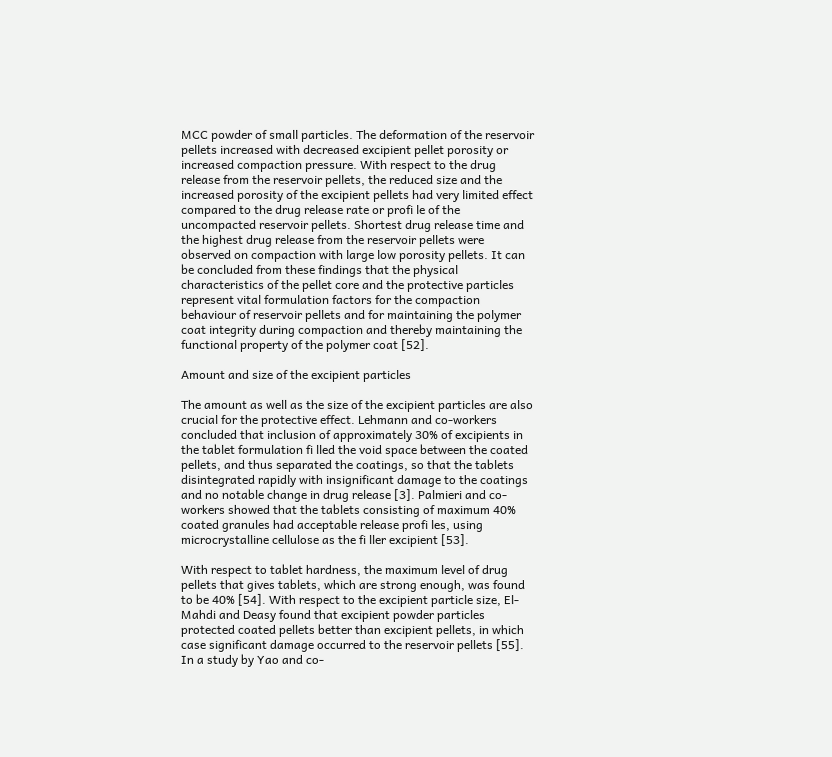MCC powder of small particles. The deformation of the reservoir pellets increased with decreased excipient pellet porosity or increased compaction pressure. With respect to the drug release from the reservoir pellets, the reduced size and the increased porosity of the excipient pellets had very limited effect compared to the drug release rate or profi le of the uncompacted reservoir pellets. Shortest drug release time and the highest drug release from the reservoir pellets were observed on compaction with large low porosity pellets. It can be concluded from these findings that the physical characteristics of the pellet core and the protective particles represent vital formulation factors for the compaction behaviour of reservoir pellets and for maintaining the polymer coat integrity during compaction and thereby maintaining the functional property of the polymer coat [52].

Amount and size of the excipient particles

The amount as well as the size of the excipient particles are also crucial for the protective effect. Lehmann and co-workers concluded that inclusion of approximately 30% of excipients in the tablet formulation fi lled the void space between the coated pellets, and thus separated the coatings, so that the tablets disintegrated rapidly with insignificant damage to the coatings and no notable change in drug release [3]. Palmieri and co-workers showed that the tablets consisting of maximum 40% coated granules had acceptable release profi les, using microcrystalline cellulose as the fi ller excipient [53].

With respect to tablet hardness, the maximum level of drug pellets that gives tablets, which are strong enough, was found to be 40% [54]. With respect to the excipient particle size, El-Mahdi and Deasy found that excipient powder particles protected coated pellets better than excipient pellets, in which case significant damage occurred to the reservoir pellets [55]. In a study by Yao and co-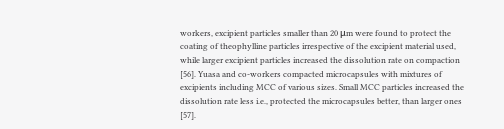workers, excipient particles smaller than 20 μm were found to protect the coating of theophylline particles irrespective of the excipient material used, while larger excipient particles increased the dissolution rate on compaction [56]. Yuasa and co-workers compacted microcapsules with mixtures of excipients including MCC of various sizes. Small MCC particles increased the dissolution rate less i.e., protected the microcapsules better, than larger ones [57].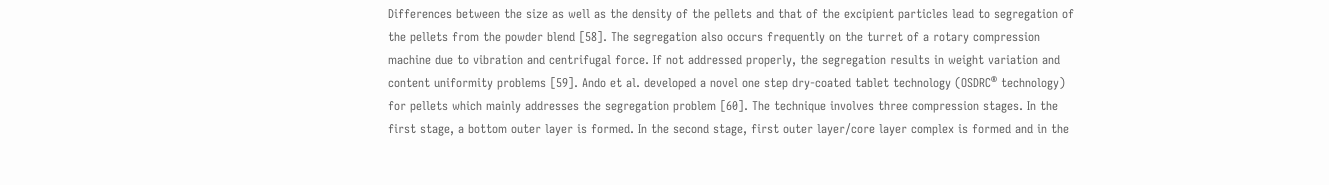Differences between the size as well as the density of the pellets and that of the excipient particles lead to segregation of the pellets from the powder blend [58]. The segregation also occurs frequently on the turret of a rotary compression machine due to vibration and centrifugal force. If not addressed properly, the segregation results in weight variation and content uniformity problems [59]. Ando et al. developed a novel one step dry-coated tablet technology (OSDRC® technology) for pellets which mainly addresses the segregation problem [60]. The technique involves three compression stages. In the first stage, a bottom outer layer is formed. In the second stage, first outer layer/core layer complex is formed and in the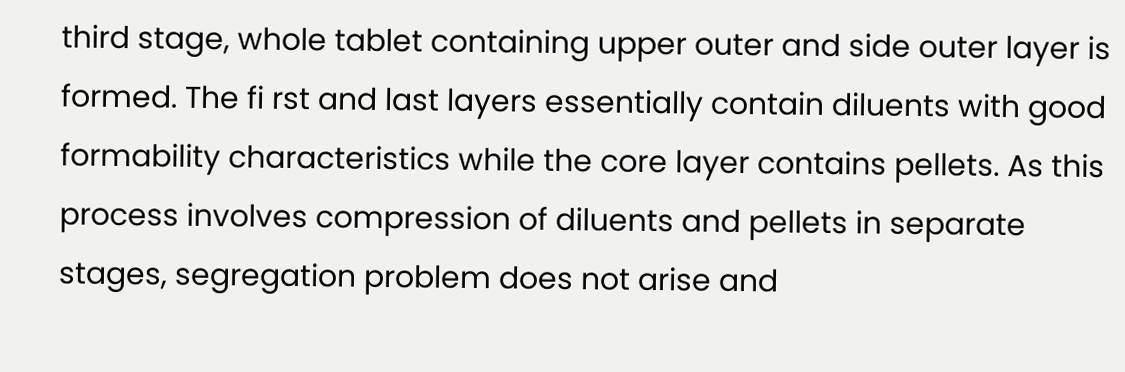third stage, whole tablet containing upper outer and side outer layer is formed. The fi rst and last layers essentially contain diluents with good formability characteristics while the core layer contains pellets. As this process involves compression of diluents and pellets in separate stages, segregation problem does not arise and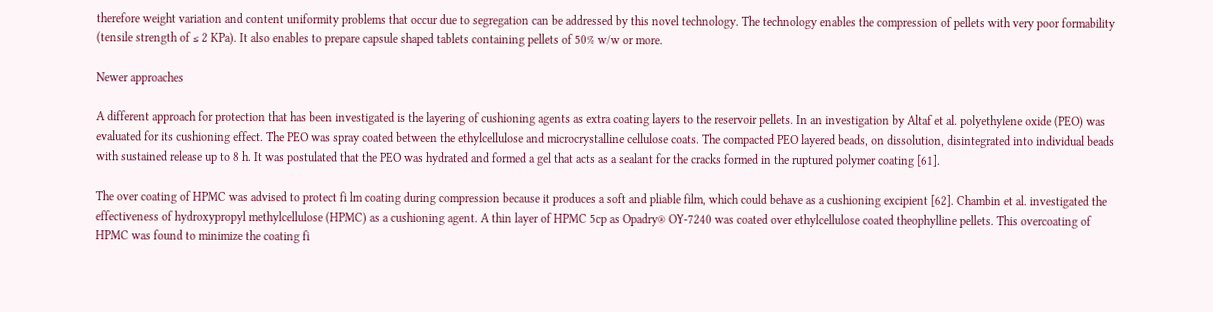therefore weight variation and content uniformity problems that occur due to segregation can be addressed by this novel technology. The technology enables the compression of pellets with very poor formability (tensile strength of ≤ 2 KPa). It also enables to prepare capsule shaped tablets containing pellets of 50% w/w or more.

Newer approaches

A different approach for protection that has been investigated is the layering of cushioning agents as extra coating layers to the reservoir pellets. In an investigation by Altaf et al. polyethylene oxide (PEO) was evaluated for its cushioning effect. The PEO was spray coated between the ethylcellulose and microcrystalline cellulose coats. The compacted PEO layered beads, on dissolution, disintegrated into individual beads with sustained release up to 8 h. It was postulated that the PEO was hydrated and formed a gel that acts as a sealant for the cracks formed in the ruptured polymer coating [61].

The over coating of HPMC was advised to protect fi lm coating during compression because it produces a soft and pliable film, which could behave as a cushioning excipient [62]. Chambin et al. investigated the effectiveness of hydroxypropyl methylcellulose (HPMC) as a cushioning agent. A thin layer of HPMC 5cp as Opadry® OY-7240 was coated over ethylcellulose coated theophylline pellets. This overcoating of HPMC was found to minimize the coating fi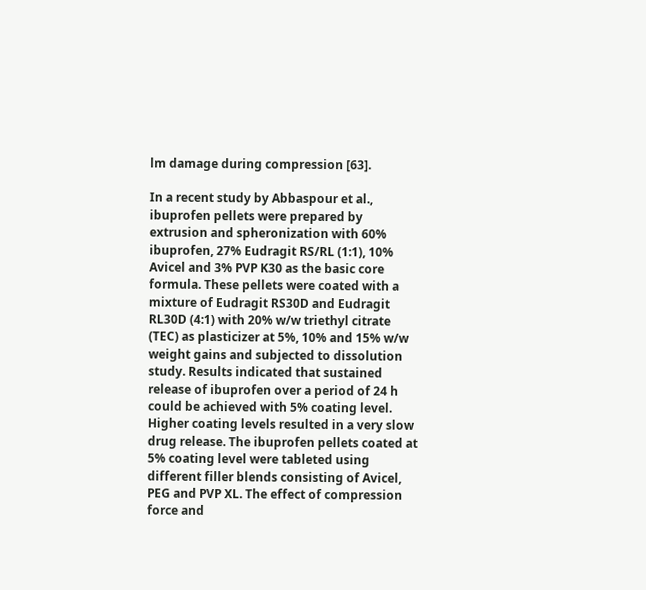lm damage during compression [63].

In a recent study by Abbaspour et al., ibuprofen pellets were prepared by extrusion and spheronization with 60% ibuprofen, 27% Eudragit RS/RL (1:1), 10% Avicel and 3% PVP K30 as the basic core formula. These pellets were coated with a mixture of Eudragit RS30D and Eudragit RL30D (4:1) with 20% w/w triethyl citrate (TEC) as plasticizer at 5%, 10% and 15% w/w weight gains and subjected to dissolution study. Results indicated that sustained release of ibuprofen over a period of 24 h could be achieved with 5% coating level. Higher coating levels resulted in a very slow drug release. The ibuprofen pellets coated at 5% coating level were tableted using different filler blends consisting of Avicel, PEG and PVP XL. The effect of compression force and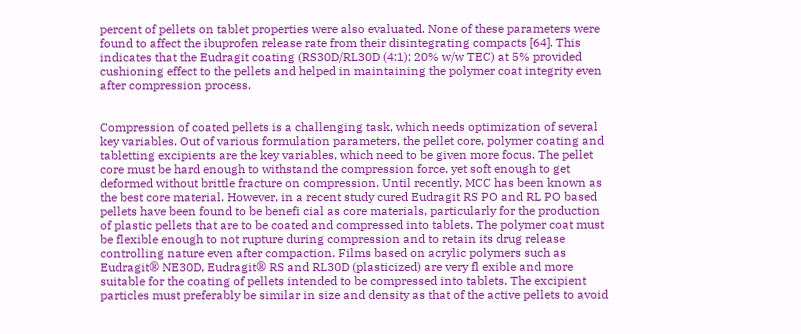percent of pellets on tablet properties were also evaluated. None of these parameters were found to affect the ibuprofen release rate from their disintegrating compacts [64]. This indicates that the Eudragit coating (RS30D/RL30D (4:1); 20% w/w TEC) at 5% provided cushioning effect to the pellets and helped in maintaining the polymer coat integrity even after compression process.


Compression of coated pellets is a challenging task, which needs optimization of several key variables. Out of various formulation parameters, the pellet core, polymer coating and tabletting excipients are the key variables, which need to be given more focus. The pellet core must be hard enough to withstand the compression force, yet soft enough to get deformed without brittle fracture on compression. Until recently, MCC has been known as the best core material. However, in a recent study cured Eudragit RS PO and RL PO based pellets have been found to be benefi cial as core materials, particularly for the production of plastic pellets that are to be coated and compressed into tablets. The polymer coat must be flexible enough to not rupture during compression and to retain its drug release controlling nature even after compaction. Films based on acrylic polymers such as Eudragit® NE30D, Eudragit® RS and RL30D (plasticized) are very fl exible and more suitable for the coating of pellets intended to be compressed into tablets. The excipient particles must preferably be similar in size and density as that of the active pellets to avoid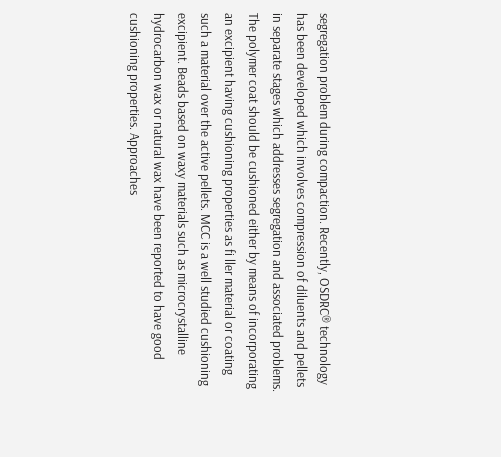segregation problem during compaction. Recently, OSDRC® technology has been developed which involves compression of diluents and pellets in separate stages which addresses segregation and associated problems. The polymer coat should be cushioned either by means of incorporating an excipient having cushioning properties as fi ller material or coating such a material over the active pellets. MCC is a well studied cushioning excipient. Beads based on waxy materials such as microcrystalline hydrocarbon wax or natural wax have been reported to have good cushioning properties. Approaches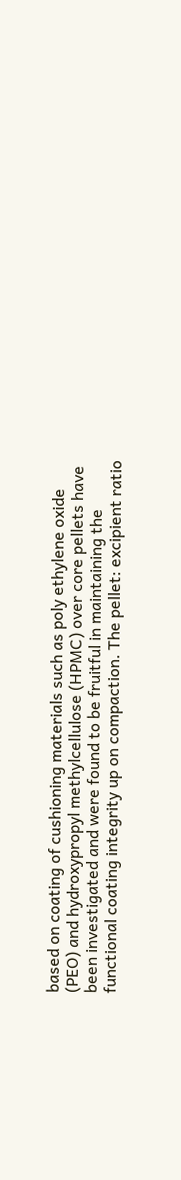based on coating of cushioning materials such as poly ethylene oxide (PEO) and hydroxypropyl methylcellulose (HPMC) over core pellets have been investigated and were found to be fruitful in maintaining the functional coating integrity up on compaction. The pellet: excipient ratio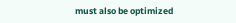must also be optimized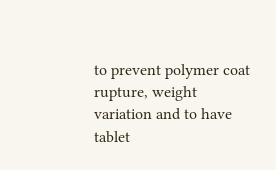to prevent polymer coat rupture, weight variation and to have tablet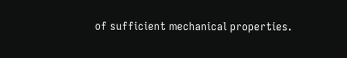of sufficient mechanical properties.